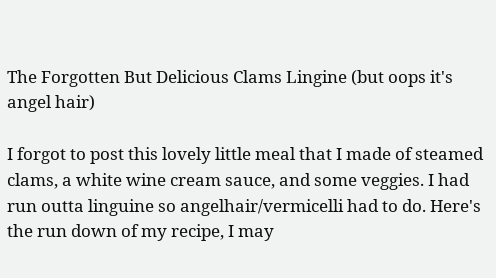The Forgotten But Delicious Clams Lingine (but oops it's angel hair)

I forgot to post this lovely little meal that I made of steamed clams, a white wine cream sauce, and some veggies. I had run outta linguine so angelhair/vermicelli had to do. Here's the run down of my recipe, I may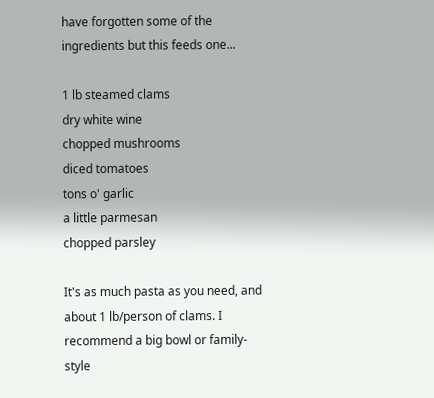have forgotten some of the ingredients but this feeds one...

1 lb steamed clams
dry white wine
chopped mushrooms
diced tomatoes
tons o' garlic
a little parmesan
chopped parsley

It's as much pasta as you need, and about 1 lb/person of clams. I recommend a big bowl or family-style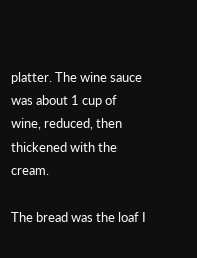platter. The wine sauce was about 1 cup of wine, reduced, then thickened with the cream.

The bread was the loaf I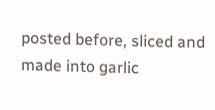posted before, sliced and made into garlic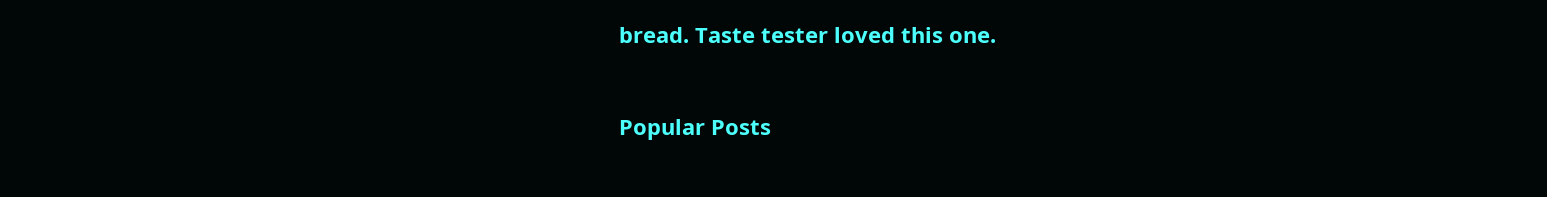bread. Taste tester loved this one.


Popular Posts